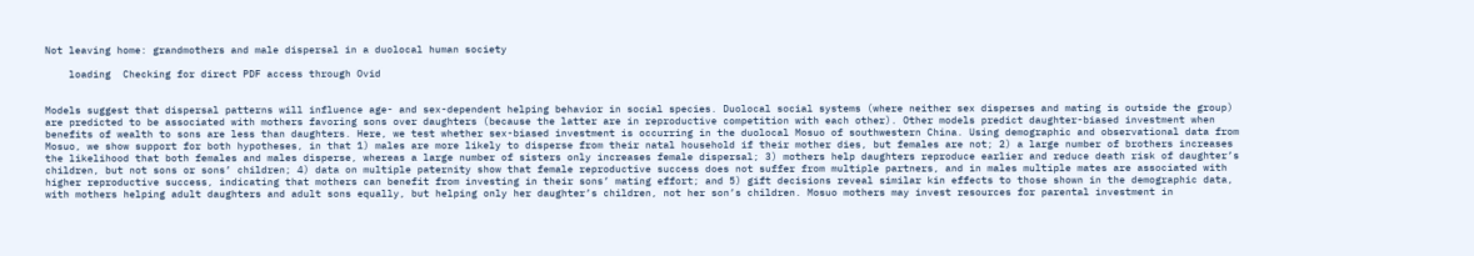Not leaving home: grandmothers and male dispersal in a duolocal human society

    loading  Checking for direct PDF access through Ovid


Models suggest that dispersal patterns will influence age- and sex-dependent helping behavior in social species. Duolocal social systems (where neither sex disperses and mating is outside the group) are predicted to be associated with mothers favoring sons over daughters (because the latter are in reproductive competition with each other). Other models predict daughter-biased investment when benefits of wealth to sons are less than daughters. Here, we test whether sex-biased investment is occurring in the duolocal Mosuo of southwestern China. Using demographic and observational data from Mosuo, we show support for both hypotheses, in that 1) males are more likely to disperse from their natal household if their mother dies, but females are not; 2) a large number of brothers increases the likelihood that both females and males disperse, whereas a large number of sisters only increases female dispersal; 3) mothers help daughters reproduce earlier and reduce death risk of daughter’s children, but not sons or sons’ children; 4) data on multiple paternity show that female reproductive success does not suffer from multiple partners, and in males multiple mates are associated with higher reproductive success, indicating that mothers can benefit from investing in their sons’ mating effort; and 5) gift decisions reveal similar kin effects to those shown in the demographic data, with mothers helping adult daughters and adult sons equally, but helping only her daughter’s children, not her son’s children. Mosuo mothers may invest resources for parental investment in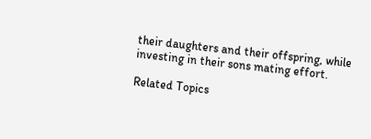their daughters and their offspring, while investing in their sons mating effort.

Related Topics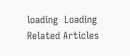loading  Loading Related Articles